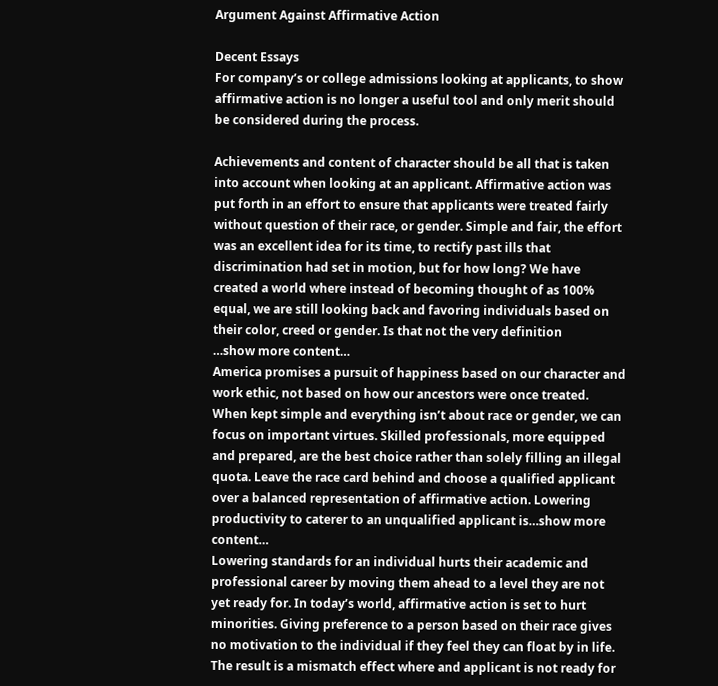Argument Against Affirmative Action

Decent Essays
For company’s or college admissions looking at applicants, to show affirmative action is no longer a useful tool and only merit should be considered during the process.

Achievements and content of character should be all that is taken into account when looking at an applicant. Affirmative action was put forth in an effort to ensure that applicants were treated fairly without question of their race, or gender. Simple and fair, the effort was an excellent idea for its time, to rectify past ills that discrimination had set in motion, but for how long? We have created a world where instead of becoming thought of as 100% equal, we are still looking back and favoring individuals based on their color, creed or gender. Is that not the very definition
…show more content…
America promises a pursuit of happiness based on our character and work ethic, not based on how our ancestors were once treated. When kept simple and everything isn’t about race or gender, we can focus on important virtues. Skilled professionals, more equipped and prepared, are the best choice rather than solely filling an illegal quota. Leave the race card behind and choose a qualified applicant over a balanced representation of affirmative action. Lowering productivity to caterer to an unqualified applicant is…show more content…
Lowering standards for an individual hurts their academic and professional career by moving them ahead to a level they are not yet ready for. In today’s world, affirmative action is set to hurt minorities. Giving preference to a person based on their race gives no motivation to the individual if they feel they can float by in life. The result is a mismatch effect where and applicant is not ready for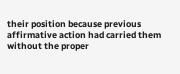their position because previous affirmative action had carried them without the proper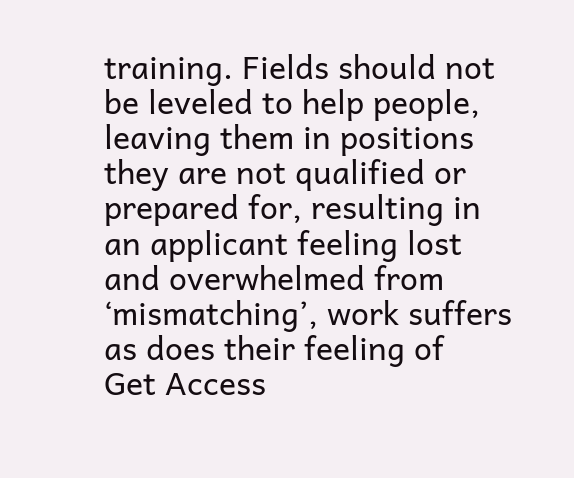training. Fields should not be leveled to help people, leaving them in positions they are not qualified or prepared for, resulting in an applicant feeling lost and overwhelmed from ‘mismatching’, work suffers as does their feeling of
Get Access